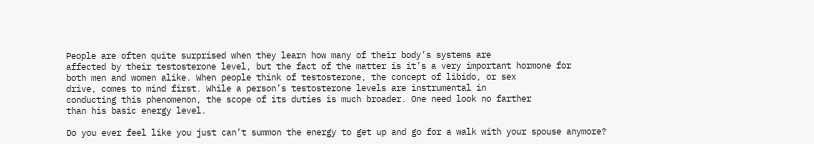People are often quite surprised when they learn how many of their body’s systems are
affected by their testosterone level, but the fact of the matter is it’s a very important hormone for
both men and women alike. When people think of testosterone, the concept of libido, or sex
drive, comes to mind first. While a person’s testosterone levels are instrumental in
conducting this phenomenon, the scope of its duties is much broader. One need look no farther
than his basic energy level.

Do you ever feel like you just can’t summon the energy to get up and go for a walk with your spouse anymore?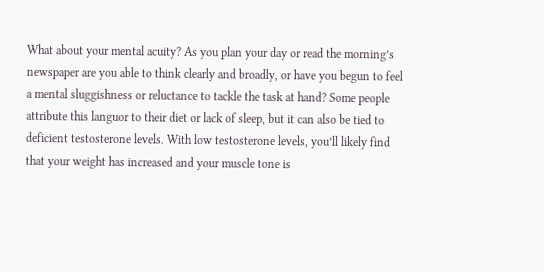What about your mental acuity? As you plan your day or read the morning’s newspaper are you able to think clearly and broadly, or have you begun to feel a mental sluggishness or reluctance to tackle the task at hand? Some people attribute this languor to their diet or lack of sleep, but it can also be tied to deficient testosterone levels. With low testosterone levels, you’ll likely find that your weight has increased and your muscle tone is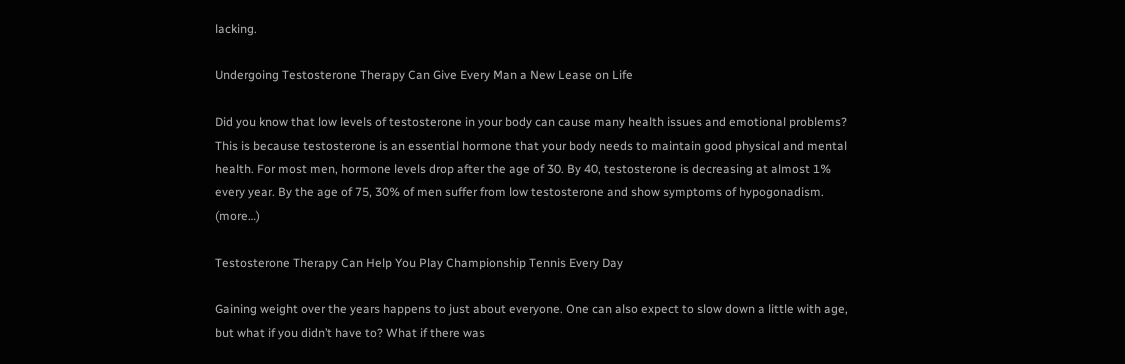lacking.

Undergoing Testosterone Therapy Can Give Every Man a New Lease on Life

Did you know that low levels of testosterone in your body can cause many health issues and emotional problems? This is because testosterone is an essential hormone that your body needs to maintain good physical and mental health. For most men, hormone levels drop after the age of 30. By 40, testosterone is decreasing at almost 1% every year. By the age of 75, 30% of men suffer from low testosterone and show symptoms of hypogonadism. (more…)

Testosterone Therapy Can Help You Play Championship Tennis Every Day

Gaining weight over the years happens to just about everyone. One can also expect to slow down a little with age, but what if you didn’t have to? What if there was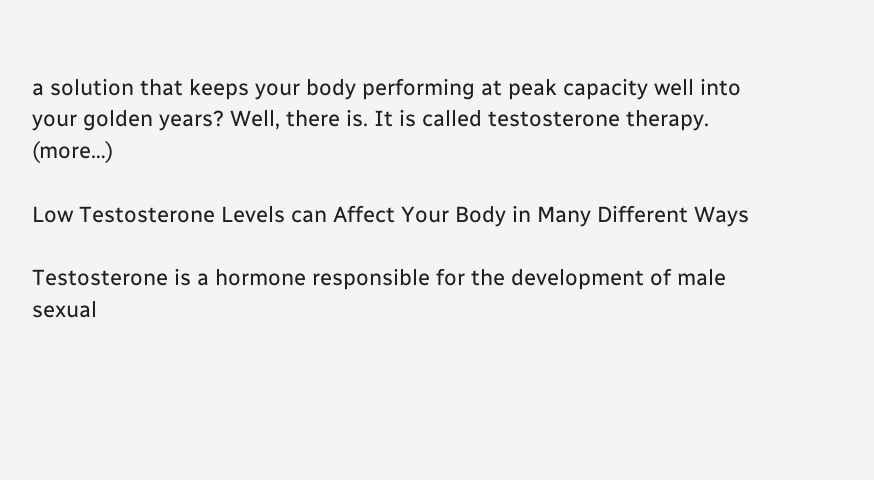a solution that keeps your body performing at peak capacity well into your golden years? Well, there is. It is called testosterone therapy. (more…)

Low Testosterone Levels can Affect Your Body in Many Different Ways

Testosterone is a hormone responsible for the development of male sexual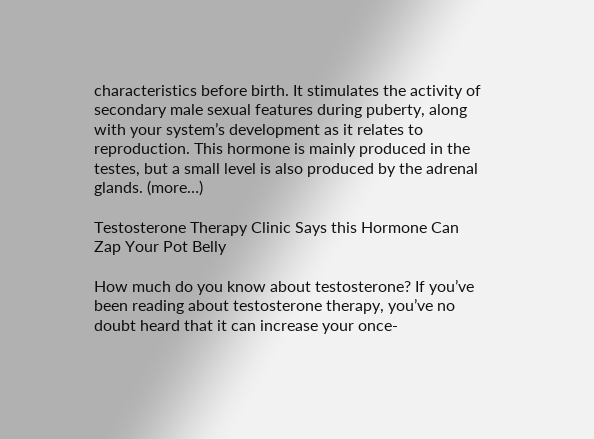characteristics before birth. It stimulates the activity of secondary male sexual features during puberty, along with your system’s development as it relates to reproduction. This hormone is mainly produced in the testes, but a small level is also produced by the adrenal glands. (more…)

Testosterone Therapy Clinic Says this Hormone Can Zap Your Pot Belly

How much do you know about testosterone? If you’ve been reading about testosterone therapy, you’ve no doubt heard that it can increase your once-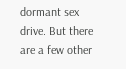dormant sex drive. But there are a few other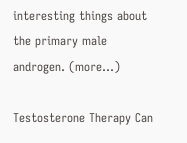interesting things about the primary male androgen. (more…)

Testosterone Therapy Can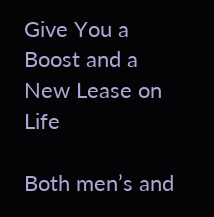Give You a Boost and a New Lease on Life

Both men’s and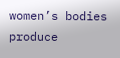women’s bodies produce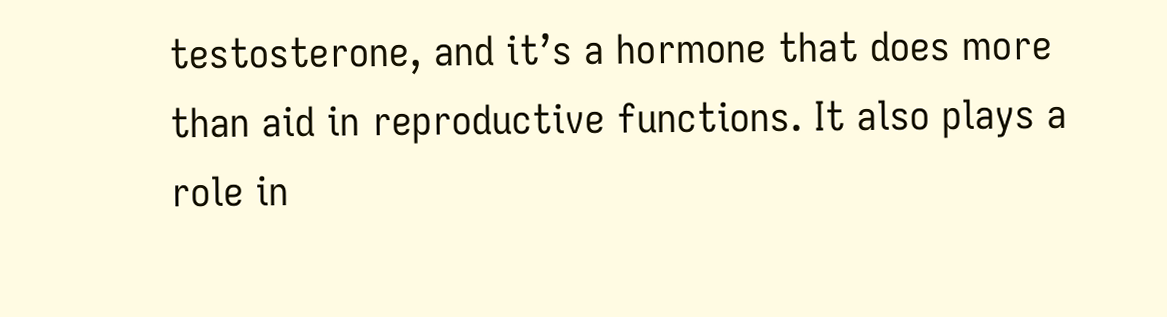testosterone, and it’s a hormone that does more than aid in reproductive functions. It also plays a role in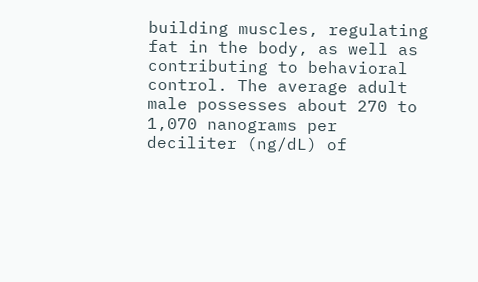building muscles, regulating fat in the body, as well as contributing to behavioral control. The average adult male possesses about 270 to 1,070 nanograms per deciliter (ng/dL) of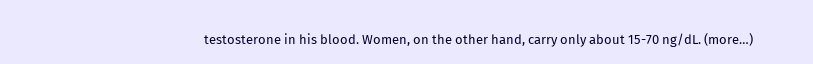testosterone in his blood. Women, on the other hand, carry only about 15-70 ng/dL. (more…)